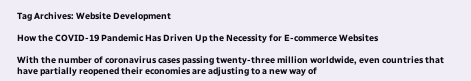Tag Archives: Website Development

How the COVID-19 Pandemic Has Driven Up the Necessity for E-commerce Websites

With the number of coronavirus cases passing twenty-three million worldwide, even countries that have partially reopened their economies are adjusting to a new way of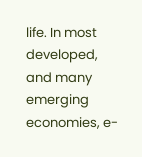life. In most developed, and many emerging economies, e-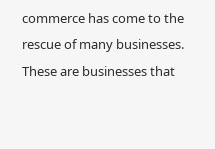commerce has come to the rescue of many businesses. These are businesses that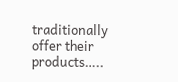traditionally offer their products…..